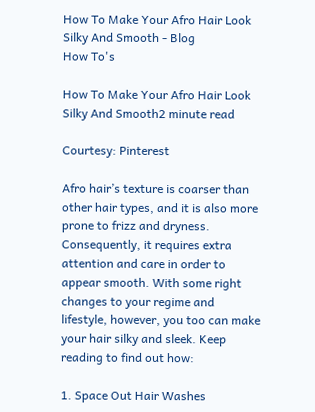How To Make Your Afro Hair Look Silky And Smooth - Blog
How To's

How To Make Your Afro Hair Look Silky And Smooth2 minute read

Courtesy: Pinterest

Afro hair’s texture is coarser than other hair types, and it is also more prone to frizz and dryness. Consequently, it requires extra attention and care in order to appear smooth. With some right changes to your regime and lifestyle, however, you too can make your hair silky and sleek. Keep reading to find out how:

1. Space Out Hair Washes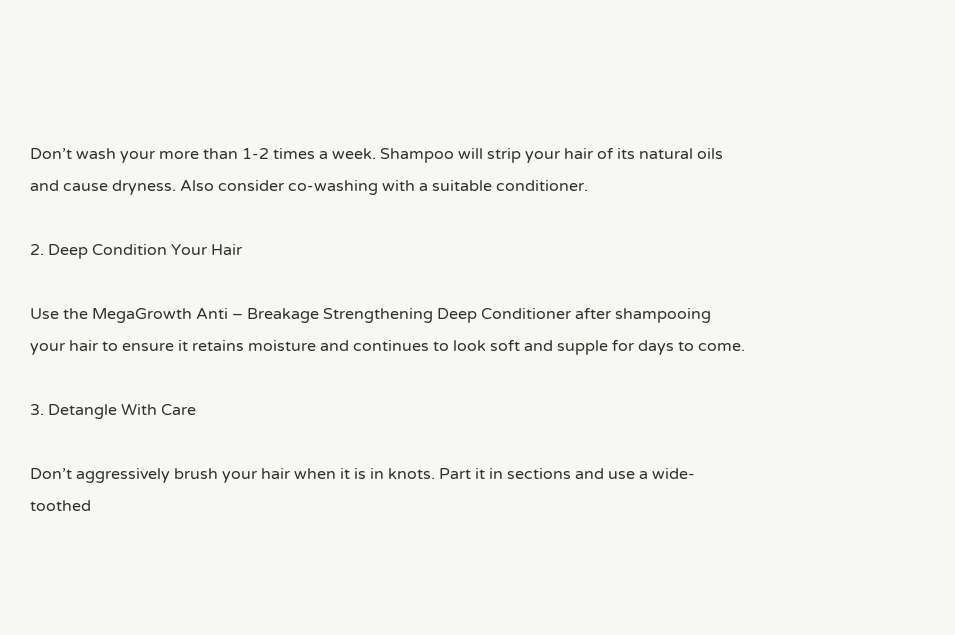Don’t wash your more than 1-2 times a week. Shampoo will strip your hair of its natural oils and cause dryness. Also consider co-washing with a suitable conditioner.

2. Deep Condition Your Hair

Use the MegaGrowth Anti – Breakage Strengthening Deep Conditioner after shampooing your hair to ensure it retains moisture and continues to look soft and supple for days to come.

3. Detangle With Care

Don’t aggressively brush your hair when it is in knots. Part it in sections and use a wide-toothed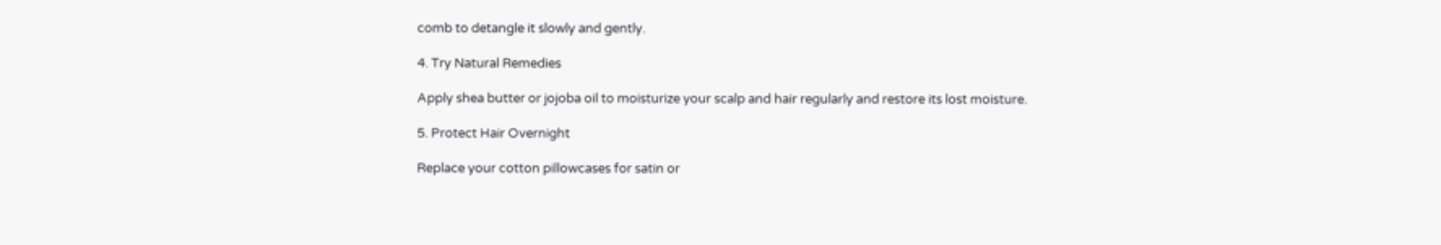comb to detangle it slowly and gently.

4. Try Natural Remedies

Apply shea butter or jojoba oil to moisturize your scalp and hair regularly and restore its lost moisture.

5. Protect Hair Overnight

Replace your cotton pillowcases for satin or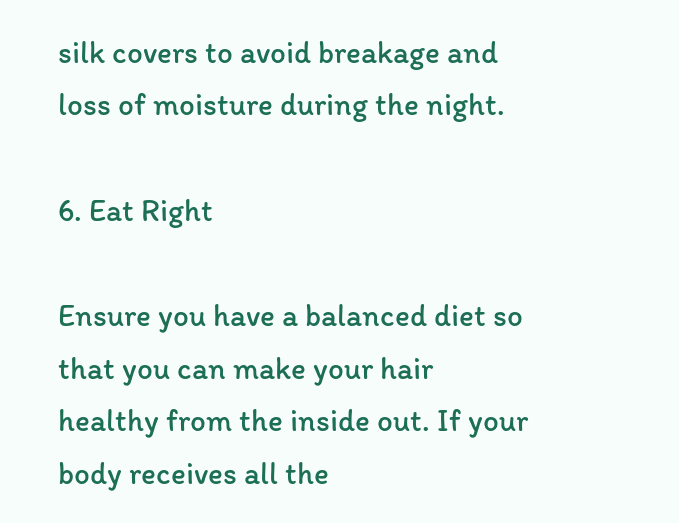silk covers to avoid breakage and loss of moisture during the night.

6. Eat Right

Ensure you have a balanced diet so that you can make your hair healthy from the inside out. If your body receives all the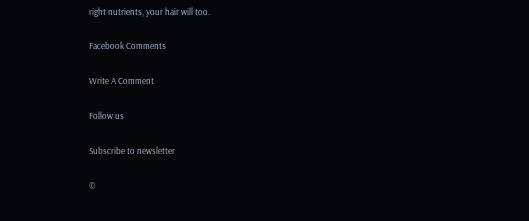right nutrients, your hair will too.

Facebook Comments

Write A Comment

Follow us

Subscribe to newsletter

©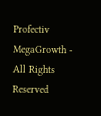Profectiv MegaGrowth - All Rights Reserved